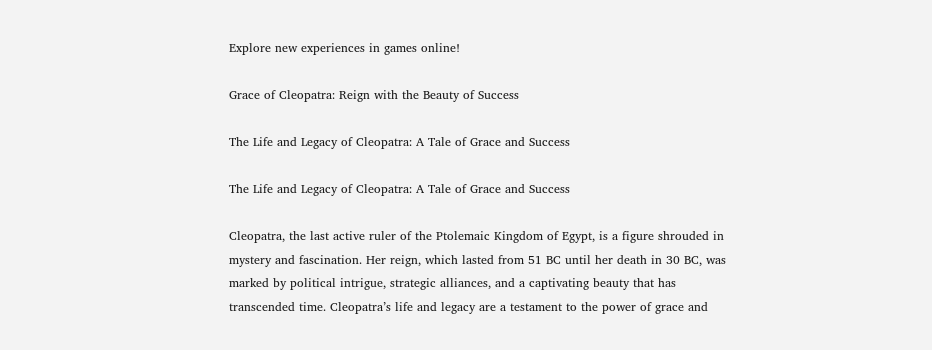Explore new experiences in games online!

Grace of Cleopatra: Reign with the Beauty of Success

The Life and Legacy of Cleopatra: A Tale of Grace and Success

The Life and Legacy of Cleopatra: A Tale of Grace and Success

Cleopatra, the last active ruler of the Ptolemaic Kingdom of Egypt, is a figure shrouded in mystery and fascination. Her reign, which lasted from 51 BC until her death in 30 BC, was marked by political intrigue, strategic alliances, and a captivating beauty that has transcended time. Cleopatra’s life and legacy are a testament to the power of grace and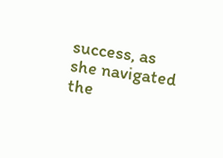success, as she navigated the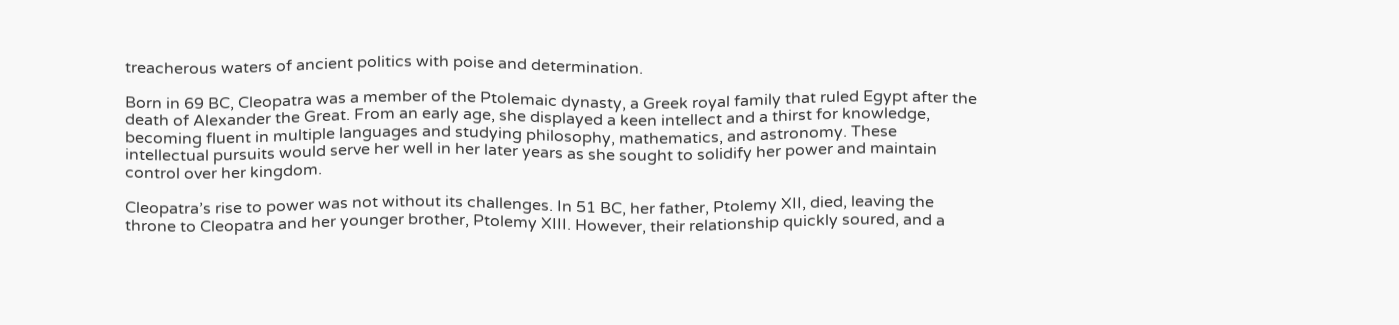treacherous waters of ancient politics with poise and determination.

Born in 69 BC, Cleopatra was a member of the Ptolemaic dynasty, a Greek royal family that ruled Egypt after the death of Alexander the Great. From an early age, she displayed a keen intellect and a thirst for knowledge, becoming fluent in multiple languages and studying philosophy, mathematics, and astronomy. These intellectual pursuits would serve her well in her later years as she sought to solidify her power and maintain control over her kingdom.

Cleopatra’s rise to power was not without its challenges. In 51 BC, her father, Ptolemy XII, died, leaving the throne to Cleopatra and her younger brother, Ptolemy XIII. However, their relationship quickly soured, and a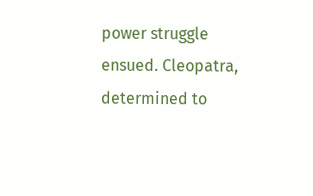power struggle ensued. Cleopatra, determined to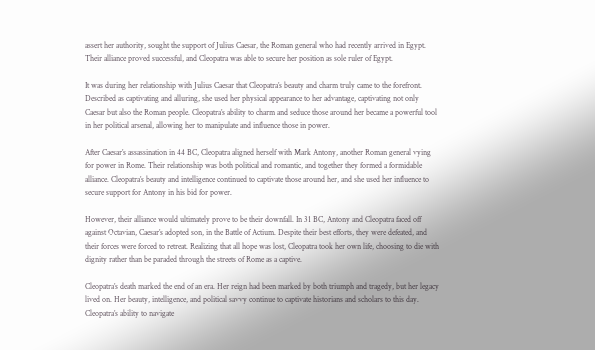assert her authority, sought the support of Julius Caesar, the Roman general who had recently arrived in Egypt. Their alliance proved successful, and Cleopatra was able to secure her position as sole ruler of Egypt.

It was during her relationship with Julius Caesar that Cleopatra’s beauty and charm truly came to the forefront. Described as captivating and alluring, she used her physical appearance to her advantage, captivating not only Caesar but also the Roman people. Cleopatra’s ability to charm and seduce those around her became a powerful tool in her political arsenal, allowing her to manipulate and influence those in power.

After Caesar’s assassination in 44 BC, Cleopatra aligned herself with Mark Antony, another Roman general vying for power in Rome. Their relationship was both political and romantic, and together they formed a formidable alliance. Cleopatra’s beauty and intelligence continued to captivate those around her, and she used her influence to secure support for Antony in his bid for power.

However, their alliance would ultimately prove to be their downfall. In 31 BC, Antony and Cleopatra faced off against Octavian, Caesar’s adopted son, in the Battle of Actium. Despite their best efforts, they were defeated, and their forces were forced to retreat. Realizing that all hope was lost, Cleopatra took her own life, choosing to die with dignity rather than be paraded through the streets of Rome as a captive.

Cleopatra’s death marked the end of an era. Her reign had been marked by both triumph and tragedy, but her legacy lived on. Her beauty, intelligence, and political savvy continue to captivate historians and scholars to this day. Cleopatra’s ability to navigate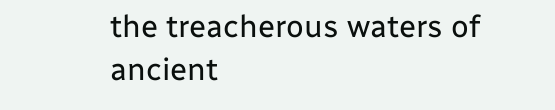the treacherous waters of ancient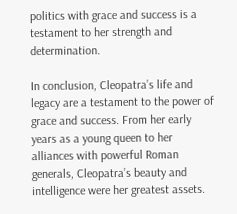politics with grace and success is a testament to her strength and determination.

In conclusion, Cleopatra’s life and legacy are a testament to the power of grace and success. From her early years as a young queen to her alliances with powerful Roman generals, Cleopatra’s beauty and intelligence were her greatest assets.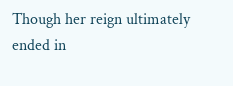Though her reign ultimately ended in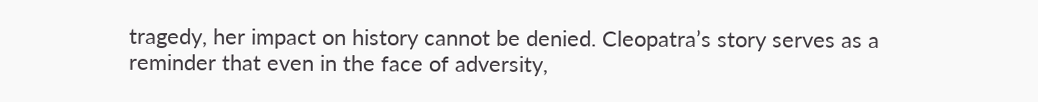tragedy, her impact on history cannot be denied. Cleopatra’s story serves as a reminder that even in the face of adversity,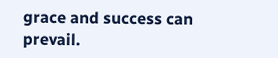grace and success can prevail.